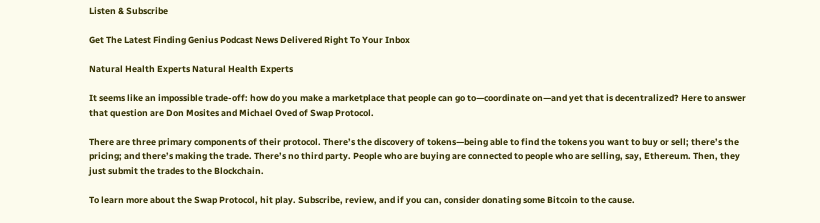Listen & Subscribe

Get The Latest Finding Genius Podcast News Delivered Right To Your Inbox

Natural Health Experts Natural Health Experts

It seems like an impossible trade-off: how do you make a marketplace that people can go to—coordinate on—and yet that is decentralized? Here to answer that question are Don Mosites and Michael Oved of Swap Protocol.

There are three primary components of their protocol. There’s the discovery of tokens—being able to find the tokens you want to buy or sell; there’s the pricing; and there’s making the trade. There’s no third party. People who are buying are connected to people who are selling, say, Ethereum. Then, they just submit the trades to the Blockchain.

To learn more about the Swap Protocol, hit play. Subscribe, review, and if you can, consider donating some Bitcoin to the cause.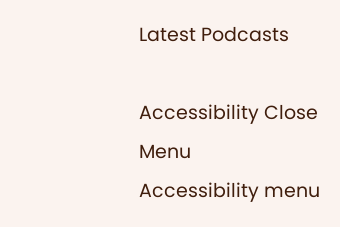Latest Podcasts

Accessibility Close Menu
Accessibility menu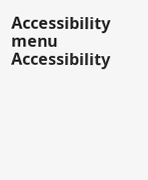Accessibility menu Accessibility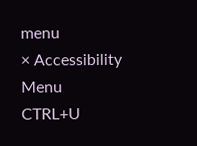menu
× Accessibility Menu CTRL+U